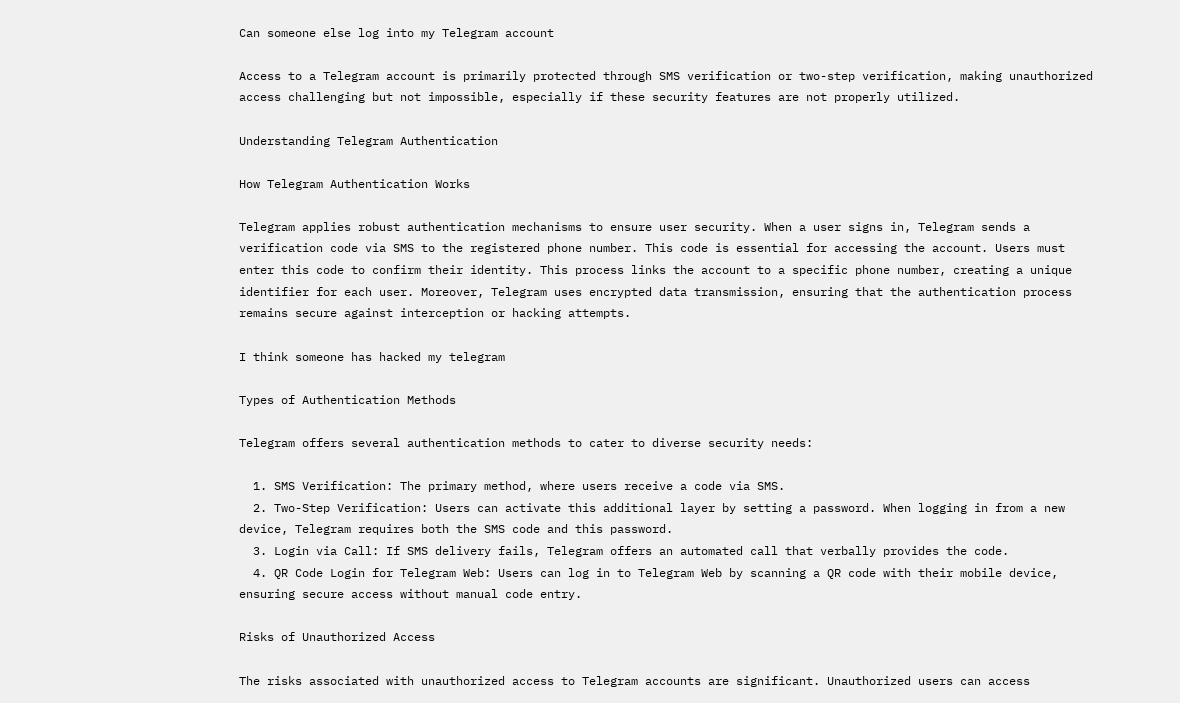Can someone else log into my Telegram account

Access to a Telegram account is primarily protected through SMS verification or two-step verification, making unauthorized access challenging but not impossible, especially if these security features are not properly utilized.

Understanding Telegram Authentication

How Telegram Authentication Works

Telegram applies robust authentication mechanisms to ensure user security. When a user signs in, Telegram sends a verification code via SMS to the registered phone number. This code is essential for accessing the account. Users must enter this code to confirm their identity. This process links the account to a specific phone number, creating a unique identifier for each user. Moreover, Telegram uses encrypted data transmission, ensuring that the authentication process remains secure against interception or hacking attempts.

I think someone has hacked my telegram

Types of Authentication Methods

Telegram offers several authentication methods to cater to diverse security needs:

  1. SMS Verification: The primary method, where users receive a code via SMS.
  2. Two-Step Verification: Users can activate this additional layer by setting a password. When logging in from a new device, Telegram requires both the SMS code and this password.
  3. Login via Call: If SMS delivery fails, Telegram offers an automated call that verbally provides the code.
  4. QR Code Login for Telegram Web: Users can log in to Telegram Web by scanning a QR code with their mobile device, ensuring secure access without manual code entry.

Risks of Unauthorized Access

The risks associated with unauthorized access to Telegram accounts are significant. Unauthorized users can access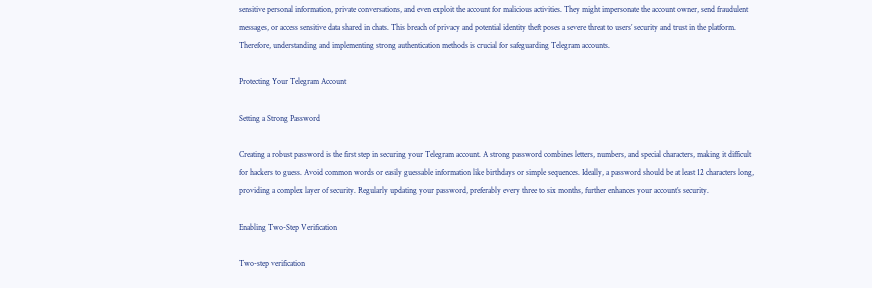sensitive personal information, private conversations, and even exploit the account for malicious activities. They might impersonate the account owner, send fraudulent messages, or access sensitive data shared in chats. This breach of privacy and potential identity theft poses a severe threat to users’ security and trust in the platform. Therefore, understanding and implementing strong authentication methods is crucial for safeguarding Telegram accounts.

Protecting Your Telegram Account

Setting a Strong Password

Creating a robust password is the first step in securing your Telegram account. A strong password combines letters, numbers, and special characters, making it difficult for hackers to guess. Avoid common words or easily guessable information like birthdays or simple sequences. Ideally, a password should be at least 12 characters long, providing a complex layer of security. Regularly updating your password, preferably every three to six months, further enhances your account’s security.

Enabling Two-Step Verification

Two-step verification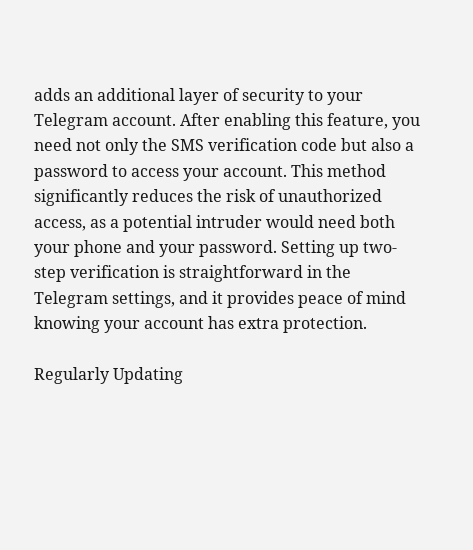adds an additional layer of security to your Telegram account. After enabling this feature, you need not only the SMS verification code but also a password to access your account. This method significantly reduces the risk of unauthorized access, as a potential intruder would need both your phone and your password. Setting up two-step verification is straightforward in the Telegram settings, and it provides peace of mind knowing your account has extra protection.

Regularly Updating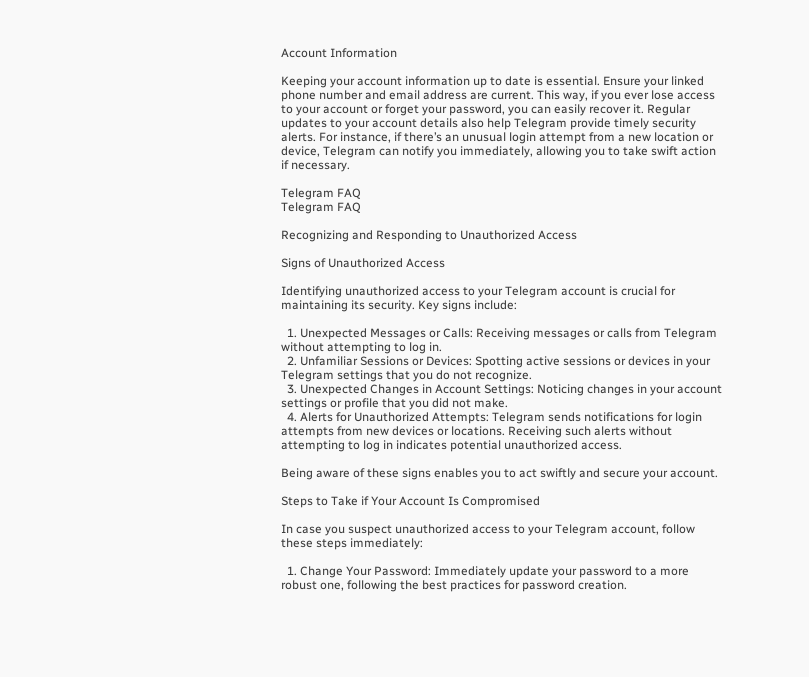Account Information

Keeping your account information up to date is essential. Ensure your linked phone number and email address are current. This way, if you ever lose access to your account or forget your password, you can easily recover it. Regular updates to your account details also help Telegram provide timely security alerts. For instance, if there’s an unusual login attempt from a new location or device, Telegram can notify you immediately, allowing you to take swift action if necessary.

Telegram FAQ
Telegram FAQ

Recognizing and Responding to Unauthorized Access

Signs of Unauthorized Access

Identifying unauthorized access to your Telegram account is crucial for maintaining its security. Key signs include:

  1. Unexpected Messages or Calls: Receiving messages or calls from Telegram without attempting to log in.
  2. Unfamiliar Sessions or Devices: Spotting active sessions or devices in your Telegram settings that you do not recognize.
  3. Unexpected Changes in Account Settings: Noticing changes in your account settings or profile that you did not make.
  4. Alerts for Unauthorized Attempts: Telegram sends notifications for login attempts from new devices or locations. Receiving such alerts without attempting to log in indicates potential unauthorized access.

Being aware of these signs enables you to act swiftly and secure your account.

Steps to Take if Your Account Is Compromised

In case you suspect unauthorized access to your Telegram account, follow these steps immediately:

  1. Change Your Password: Immediately update your password to a more robust one, following the best practices for password creation.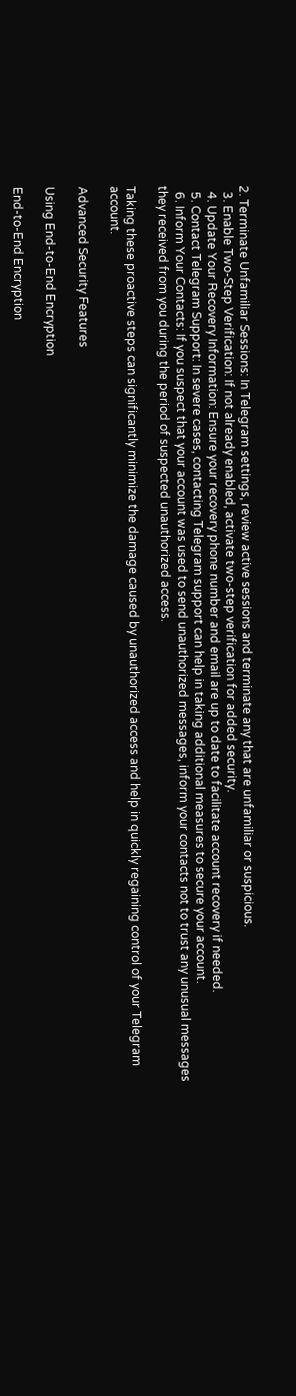2. Terminate Unfamiliar Sessions: In Telegram settings, review active sessions and terminate any that are unfamiliar or suspicious.
  3. Enable Two-Step Verification: If not already enabled, activate two-step verification for added security.
  4. Update Your Recovery Information: Ensure your recovery phone number and email are up to date to facilitate account recovery if needed.
  5. Contact Telegram Support: In severe cases, contacting Telegram support can help in taking additional measures to secure your account.
  6. Inform Your Contacts: If you suspect that your account was used to send unauthorized messages, inform your contacts not to trust any unusual messages they received from you during the period of suspected unauthorized access.

Taking these proactive steps can significantly minimize the damage caused by unauthorized access and help in quickly regaining control of your Telegram account.

Advanced Security Features

Using End-to-End Encryption

End-to-End Encryption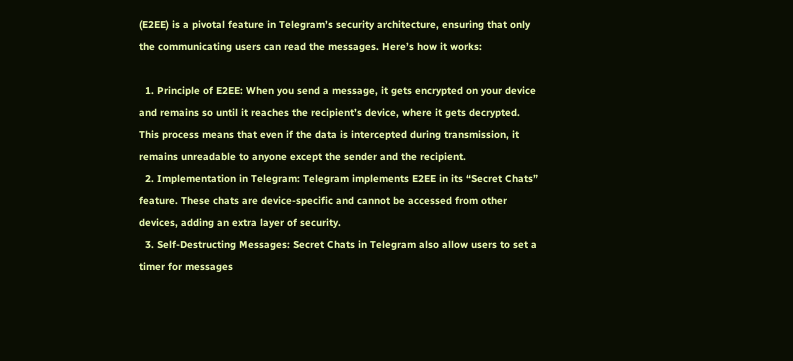(E2EE) is a pivotal feature in Telegram’s security architecture, ensuring that only the communicating users can read the messages. Here’s how it works:

  1. Principle of E2EE: When you send a message, it gets encrypted on your device and remains so until it reaches the recipient’s device, where it gets decrypted. This process means that even if the data is intercepted during transmission, it remains unreadable to anyone except the sender and the recipient.
  2. Implementation in Telegram: Telegram implements E2EE in its “Secret Chats” feature. These chats are device-specific and cannot be accessed from other devices, adding an extra layer of security.
  3. Self-Destructing Messages: Secret Chats in Telegram also allow users to set a timer for messages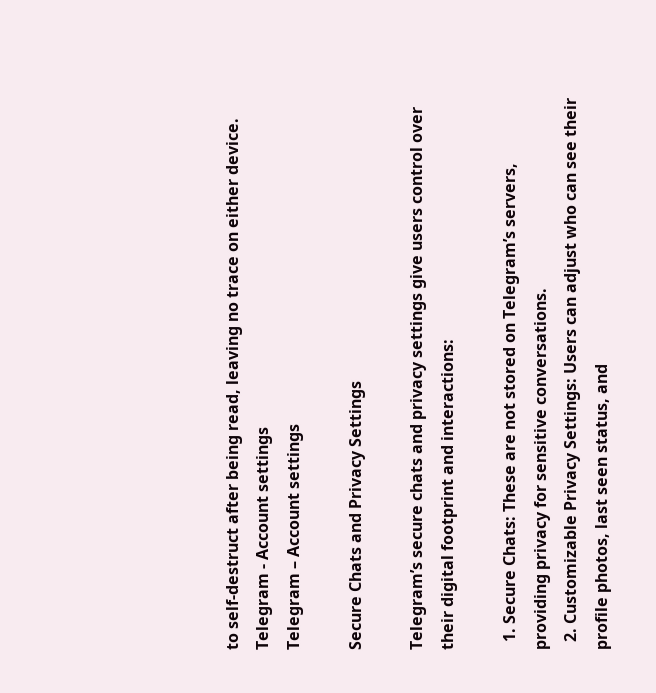to self-destruct after being read, leaving no trace on either device.
Telegram - Account settings
Telegram – Account settings

Secure Chats and Privacy Settings

Telegram’s secure chats and privacy settings give users control over their digital footprint and interactions:

  1. Secure Chats: These are not stored on Telegram’s servers, providing privacy for sensitive conversations.
  2. Customizable Privacy Settings: Users can adjust who can see their profile photos, last seen status, and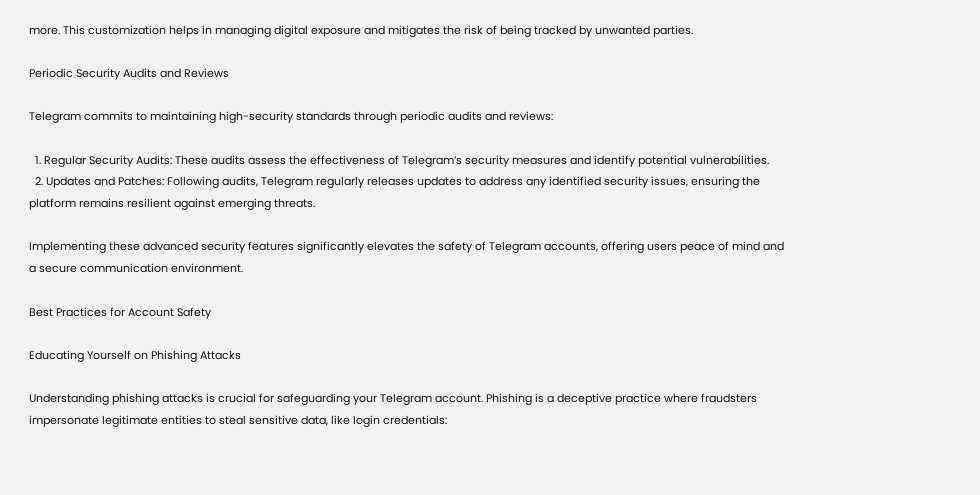more. This customization helps in managing digital exposure and mitigates the risk of being tracked by unwanted parties.

Periodic Security Audits and Reviews

Telegram commits to maintaining high-security standards through periodic audits and reviews:

  1. Regular Security Audits: These audits assess the effectiveness of Telegram’s security measures and identify potential vulnerabilities.
  2. Updates and Patches: Following audits, Telegram regularly releases updates to address any identified security issues, ensuring the platform remains resilient against emerging threats.

Implementing these advanced security features significantly elevates the safety of Telegram accounts, offering users peace of mind and a secure communication environment.

Best Practices for Account Safety

Educating Yourself on Phishing Attacks

Understanding phishing attacks is crucial for safeguarding your Telegram account. Phishing is a deceptive practice where fraudsters impersonate legitimate entities to steal sensitive data, like login credentials: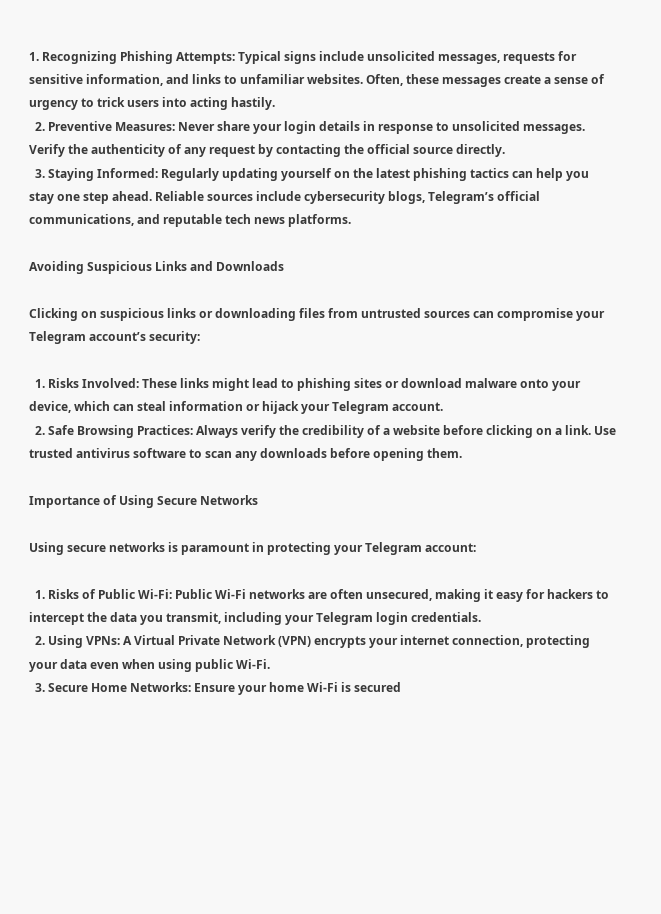1. Recognizing Phishing Attempts: Typical signs include unsolicited messages, requests for sensitive information, and links to unfamiliar websites. Often, these messages create a sense of urgency to trick users into acting hastily.
  2. Preventive Measures: Never share your login details in response to unsolicited messages. Verify the authenticity of any request by contacting the official source directly.
  3. Staying Informed: Regularly updating yourself on the latest phishing tactics can help you stay one step ahead. Reliable sources include cybersecurity blogs, Telegram’s official communications, and reputable tech news platforms.

Avoiding Suspicious Links and Downloads

Clicking on suspicious links or downloading files from untrusted sources can compromise your Telegram account’s security:

  1. Risks Involved: These links might lead to phishing sites or download malware onto your device, which can steal information or hijack your Telegram account.
  2. Safe Browsing Practices: Always verify the credibility of a website before clicking on a link. Use trusted antivirus software to scan any downloads before opening them.

Importance of Using Secure Networks

Using secure networks is paramount in protecting your Telegram account:

  1. Risks of Public Wi-Fi: Public Wi-Fi networks are often unsecured, making it easy for hackers to intercept the data you transmit, including your Telegram login credentials.
  2. Using VPNs: A Virtual Private Network (VPN) encrypts your internet connection, protecting your data even when using public Wi-Fi.
  3. Secure Home Networks: Ensure your home Wi-Fi is secured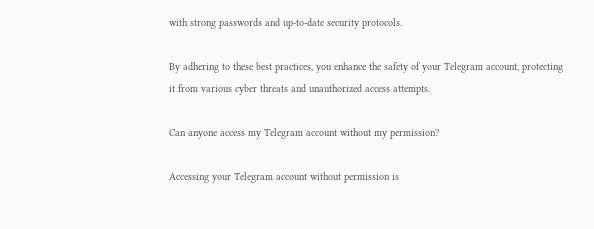with strong passwords and up-to-date security protocols.

By adhering to these best practices, you enhance the safety of your Telegram account, protecting it from various cyber threats and unauthorized access attempts.

Can anyone access my Telegram account without my permission?

Accessing your Telegram account without permission is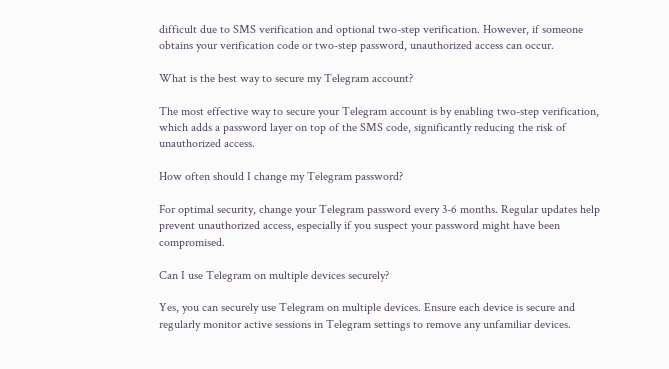difficult due to SMS verification and optional two-step verification. However, if someone obtains your verification code or two-step password, unauthorized access can occur.

What is the best way to secure my Telegram account?

The most effective way to secure your Telegram account is by enabling two-step verification, which adds a password layer on top of the SMS code, significantly reducing the risk of unauthorized access.

How often should I change my Telegram password?

For optimal security, change your Telegram password every 3-6 months. Regular updates help prevent unauthorized access, especially if you suspect your password might have been compromised.

Can I use Telegram on multiple devices securely?

Yes, you can securely use Telegram on multiple devices. Ensure each device is secure and regularly monitor active sessions in Telegram settings to remove any unfamiliar devices.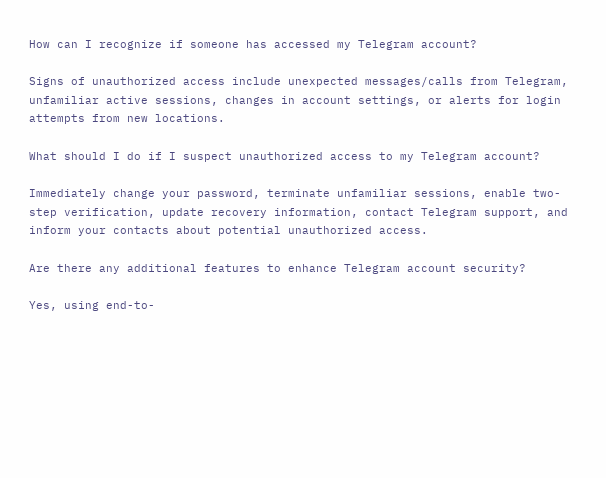How can I recognize if someone has accessed my Telegram account?

Signs of unauthorized access include unexpected messages/calls from Telegram, unfamiliar active sessions, changes in account settings, or alerts for login attempts from new locations.

What should I do if I suspect unauthorized access to my Telegram account?

Immediately change your password, terminate unfamiliar sessions, enable two-step verification, update recovery information, contact Telegram support, and inform your contacts about potential unauthorized access.

Are there any additional features to enhance Telegram account security?

Yes, using end-to-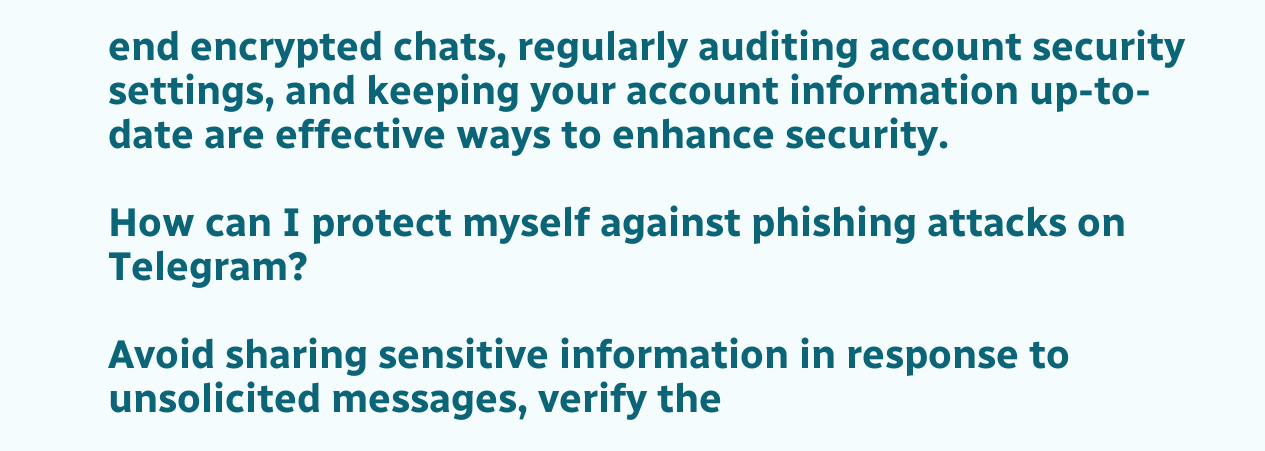end encrypted chats, regularly auditing account security settings, and keeping your account information up-to-date are effective ways to enhance security.

How can I protect myself against phishing attacks on Telegram?

Avoid sharing sensitive information in response to unsolicited messages, verify the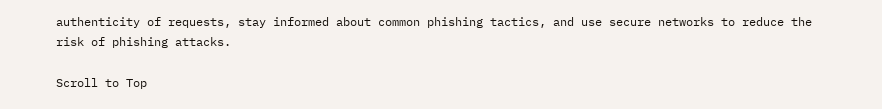authenticity of requests, stay informed about common phishing tactics, and use secure networks to reduce the risk of phishing attacks.

Scroll to Top